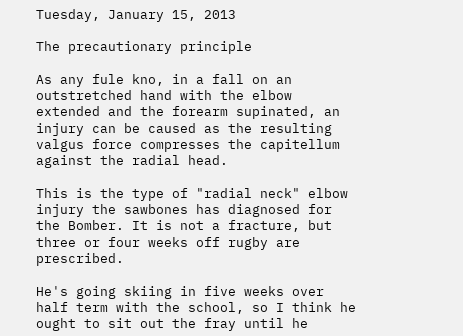Tuesday, January 15, 2013

The precautionary principle

As any fule kno, in a fall on an outstretched hand with the elbow extended and the forearm supinated, an injury can be caused as the resulting valgus force compresses the capitellum against the radial head.

This is the type of "radial neck" elbow injury the sawbones has diagnosed for the Bomber. It is not a fracture, but three or four weeks off rugby are prescribed.

He's going skiing in five weeks over half term with the school, so I think he ought to sit out the fray until he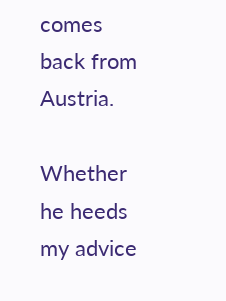comes back from Austria.

Whether he heeds my advice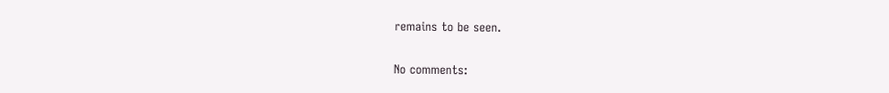remains to be seen.

No comments: